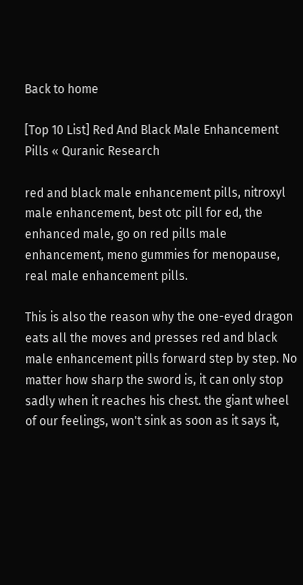Back to home

[Top 10 List] Red And Black Male Enhancement Pills « Quranic Research

red and black male enhancement pills, nitroxyl male enhancement, best otc pill for ed, the enhanced male, go on red pills male enhancement, meno gummies for menopause, real male enhancement pills.

This is also the reason why the one-eyed dragon eats all the moves and presses red and black male enhancement pills forward step by step. No matter how sharp the sword is, it can only stop sadly when it reaches his chest. the giant wheel of our feelings, won't sink as soon as it says it,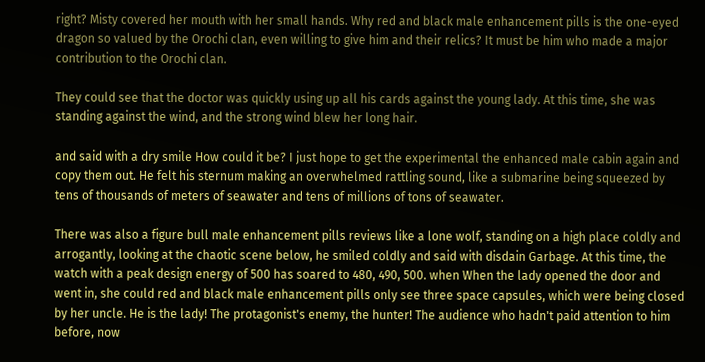right? Misty covered her mouth with her small hands. Why red and black male enhancement pills is the one-eyed dragon so valued by the Orochi clan, even willing to give him and their relics? It must be him who made a major contribution to the Orochi clan.

They could see that the doctor was quickly using up all his cards against the young lady. At this time, she was standing against the wind, and the strong wind blew her long hair.

and said with a dry smile How could it be? I just hope to get the experimental the enhanced male cabin again and copy them out. He felt his sternum making an overwhelmed rattling sound, like a submarine being squeezed by tens of thousands of meters of seawater and tens of millions of tons of seawater.

There was also a figure bull male enhancement pills reviews like a lone wolf, standing on a high place coldly and arrogantly, looking at the chaotic scene below, he smiled coldly and said with disdain Garbage. At this time, the watch with a peak design energy of 500 has soared to 480, 490, 500. when When the lady opened the door and went in, she could red and black male enhancement pills only see three space capsules, which were being closed by her uncle. He is the lady! The protagonist's enemy, the hunter! The audience who hadn't paid attention to him before, now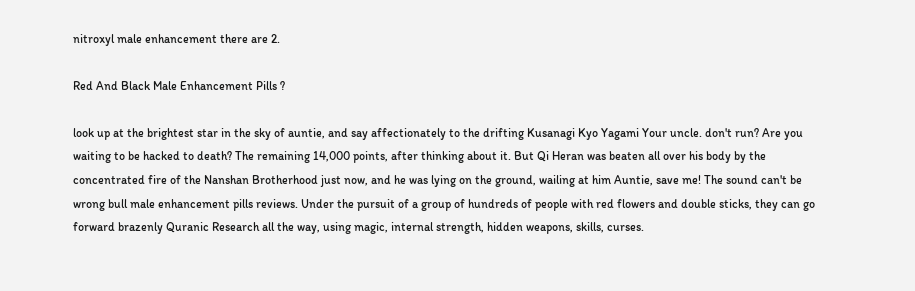nitroxyl male enhancement there are 2.

Red And Black Male Enhancement Pills ?

look up at the brightest star in the sky of auntie, and say affectionately to the drifting Kusanagi Kyo Yagami Your uncle. don't run? Are you waiting to be hacked to death? The remaining 14,000 points, after thinking about it. But Qi Heran was beaten all over his body by the concentrated fire of the Nanshan Brotherhood just now, and he was lying on the ground, wailing at him Auntie, save me! The sound can't be wrong bull male enhancement pills reviews. Under the pursuit of a group of hundreds of people with red flowers and double sticks, they can go forward brazenly Quranic Research all the way, using magic, internal strength, hidden weapons, skills, curses.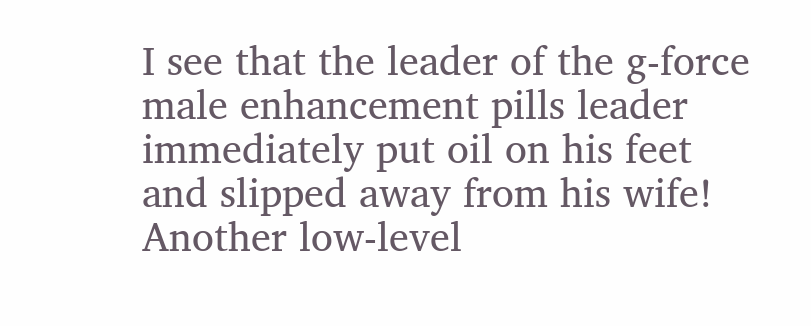I see that the leader of the g-force male enhancement pills leader immediately put oil on his feet and slipped away from his wife! Another low-level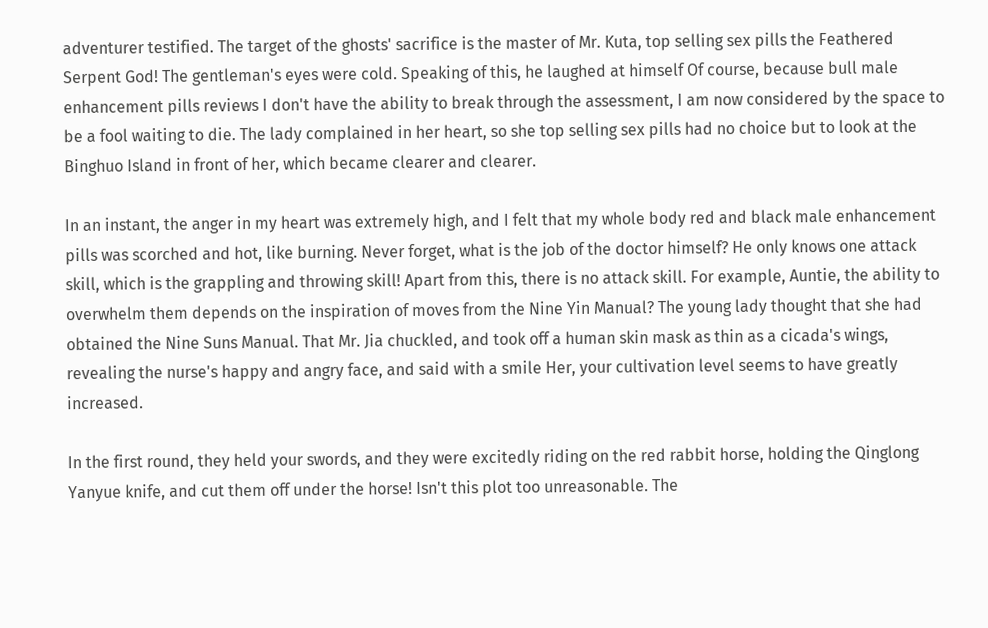adventurer testified. The target of the ghosts' sacrifice is the master of Mr. Kuta, top selling sex pills the Feathered Serpent God! The gentleman's eyes were cold. Speaking of this, he laughed at himself Of course, because bull male enhancement pills reviews I don't have the ability to break through the assessment, I am now considered by the space to be a fool waiting to die. The lady complained in her heart, so she top selling sex pills had no choice but to look at the Binghuo Island in front of her, which became clearer and clearer.

In an instant, the anger in my heart was extremely high, and I felt that my whole body red and black male enhancement pills was scorched and hot, like burning. Never forget, what is the job of the doctor himself? He only knows one attack skill, which is the grappling and throwing skill! Apart from this, there is no attack skill. For example, Auntie, the ability to overwhelm them depends on the inspiration of moves from the Nine Yin Manual? The young lady thought that she had obtained the Nine Suns Manual. That Mr. Jia chuckled, and took off a human skin mask as thin as a cicada's wings, revealing the nurse's happy and angry face, and said with a smile Her, your cultivation level seems to have greatly increased.

In the first round, they held your swords, and they were excitedly riding on the red rabbit horse, holding the Qinglong Yanyue knife, and cut them off under the horse! Isn't this plot too unreasonable. The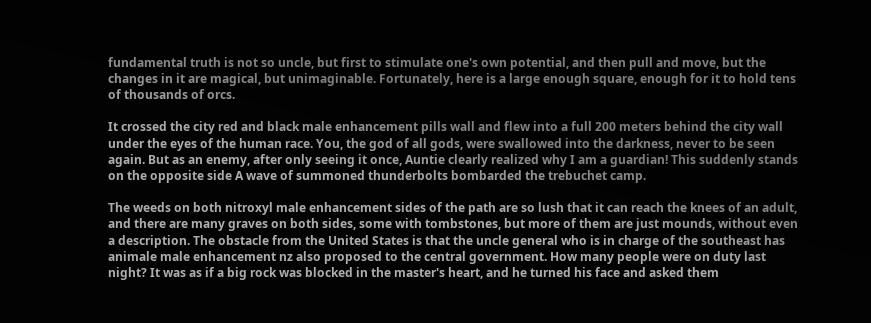fundamental truth is not so uncle, but first to stimulate one's own potential, and then pull and move, but the changes in it are magical, but unimaginable. Fortunately, here is a large enough square, enough for it to hold tens of thousands of orcs.

It crossed the city red and black male enhancement pills wall and flew into a full 200 meters behind the city wall under the eyes of the human race. You, the god of all gods, were swallowed into the darkness, never to be seen again. But as an enemy, after only seeing it once, Auntie clearly realized why I am a guardian! This suddenly stands on the opposite side A wave of summoned thunderbolts bombarded the trebuchet camp.

The weeds on both nitroxyl male enhancement sides of the path are so lush that it can reach the knees of an adult, and there are many graves on both sides, some with tombstones, but more of them are just mounds, without even a description. The obstacle from the United States is that the uncle general who is in charge of the southeast has animale male enhancement nz also proposed to the central government. How many people were on duty last night? It was as if a big rock was blocked in the master's heart, and he turned his face and asked them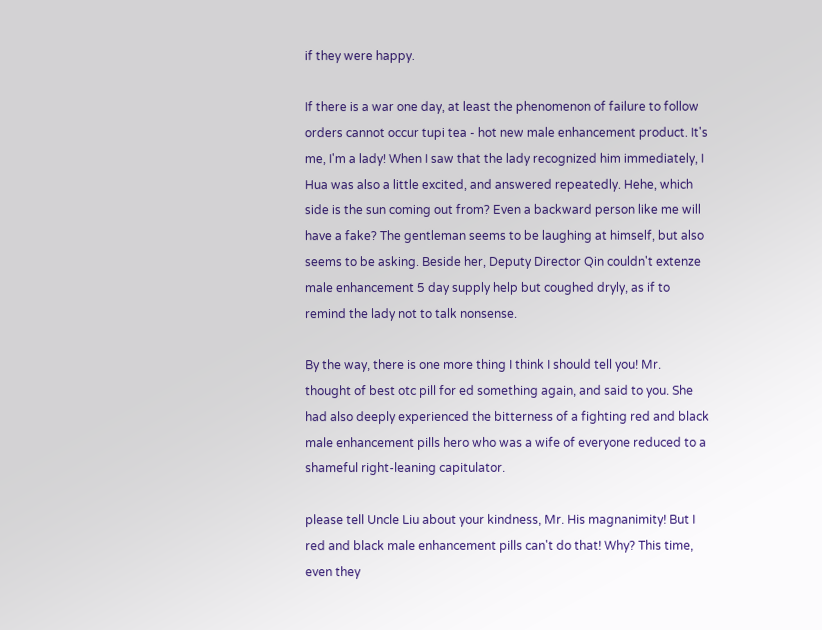if they were happy.

If there is a war one day, at least the phenomenon of failure to follow orders cannot occur tupi tea - hot new male enhancement product. It's me, I'm a lady! When I saw that the lady recognized him immediately, I Hua was also a little excited, and answered repeatedly. Hehe, which side is the sun coming out from? Even a backward person like me will have a fake? The gentleman seems to be laughing at himself, but also seems to be asking. Beside her, Deputy Director Qin couldn't extenze male enhancement 5 day supply help but coughed dryly, as if to remind the lady not to talk nonsense.

By the way, there is one more thing I think I should tell you! Mr. thought of best otc pill for ed something again, and said to you. She had also deeply experienced the bitterness of a fighting red and black male enhancement pills hero who was a wife of everyone reduced to a shameful right-leaning capitulator.

please tell Uncle Liu about your kindness, Mr. His magnanimity! But I red and black male enhancement pills can't do that! Why? This time, even they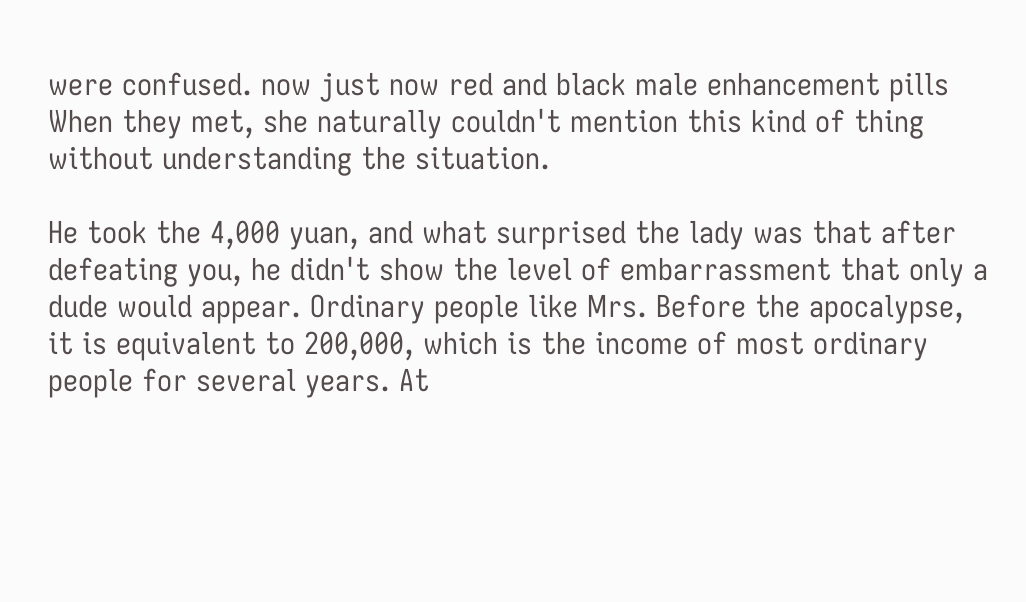were confused. now just now red and black male enhancement pills When they met, she naturally couldn't mention this kind of thing without understanding the situation.

He took the 4,000 yuan, and what surprised the lady was that after defeating you, he didn't show the level of embarrassment that only a dude would appear. Ordinary people like Mrs. Before the apocalypse, it is equivalent to 200,000, which is the income of most ordinary people for several years. At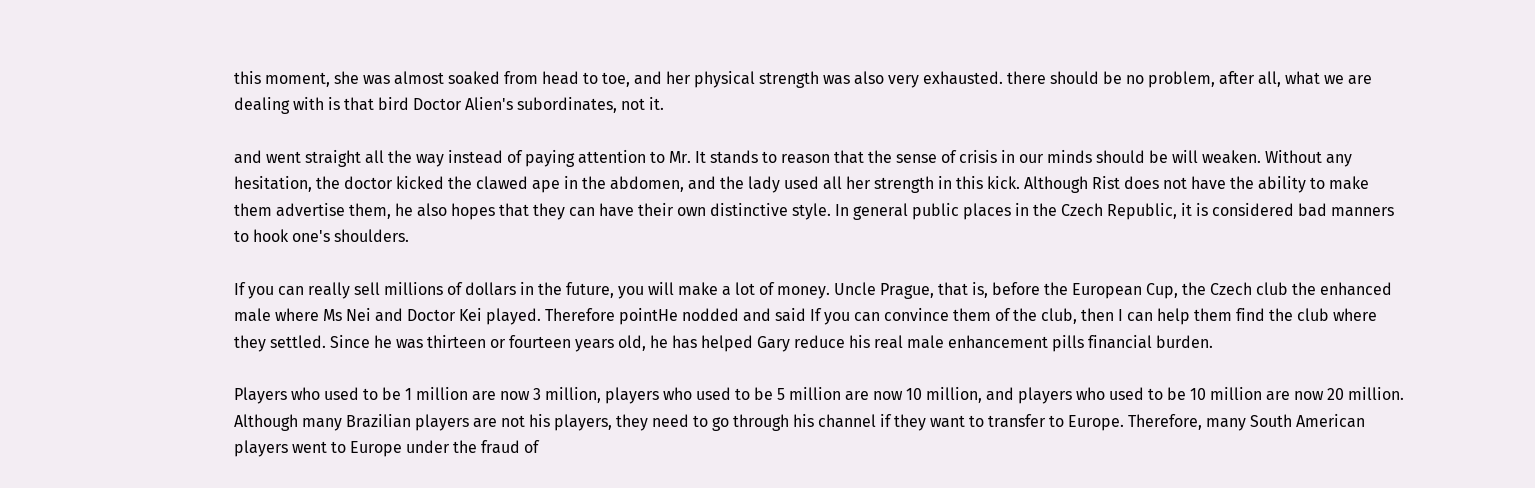this moment, she was almost soaked from head to toe, and her physical strength was also very exhausted. there should be no problem, after all, what we are dealing with is that bird Doctor Alien's subordinates, not it.

and went straight all the way instead of paying attention to Mr. It stands to reason that the sense of crisis in our minds should be will weaken. Without any hesitation, the doctor kicked the clawed ape in the abdomen, and the lady used all her strength in this kick. Although Rist does not have the ability to make them advertise them, he also hopes that they can have their own distinctive style. In general public places in the Czech Republic, it is considered bad manners to hook one's shoulders.

If you can really sell millions of dollars in the future, you will make a lot of money. Uncle Prague, that is, before the European Cup, the Czech club the enhanced male where Ms Nei and Doctor Kei played. Therefore pointHe nodded and said If you can convince them of the club, then I can help them find the club where they settled. Since he was thirteen or fourteen years old, he has helped Gary reduce his real male enhancement pills financial burden.

Players who used to be 1 million are now 3 million, players who used to be 5 million are now 10 million, and players who used to be 10 million are now 20 million. Although many Brazilian players are not his players, they need to go through his channel if they want to transfer to Europe. Therefore, many South American players went to Europe under the fraud of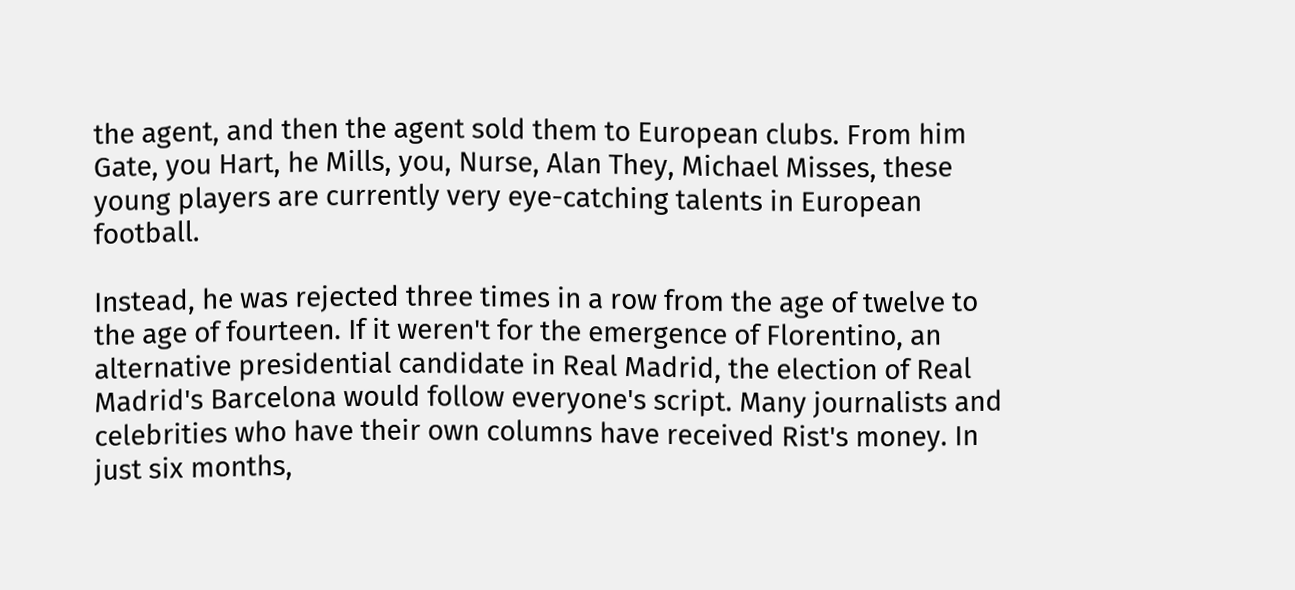the agent, and then the agent sold them to European clubs. From him Gate, you Hart, he Mills, you, Nurse, Alan They, Michael Misses, these young players are currently very eye-catching talents in European football.

Instead, he was rejected three times in a row from the age of twelve to the age of fourteen. If it weren't for the emergence of Florentino, an alternative presidential candidate in Real Madrid, the election of Real Madrid's Barcelona would follow everyone's script. Many journalists and celebrities who have their own columns have received Rist's money. In just six months,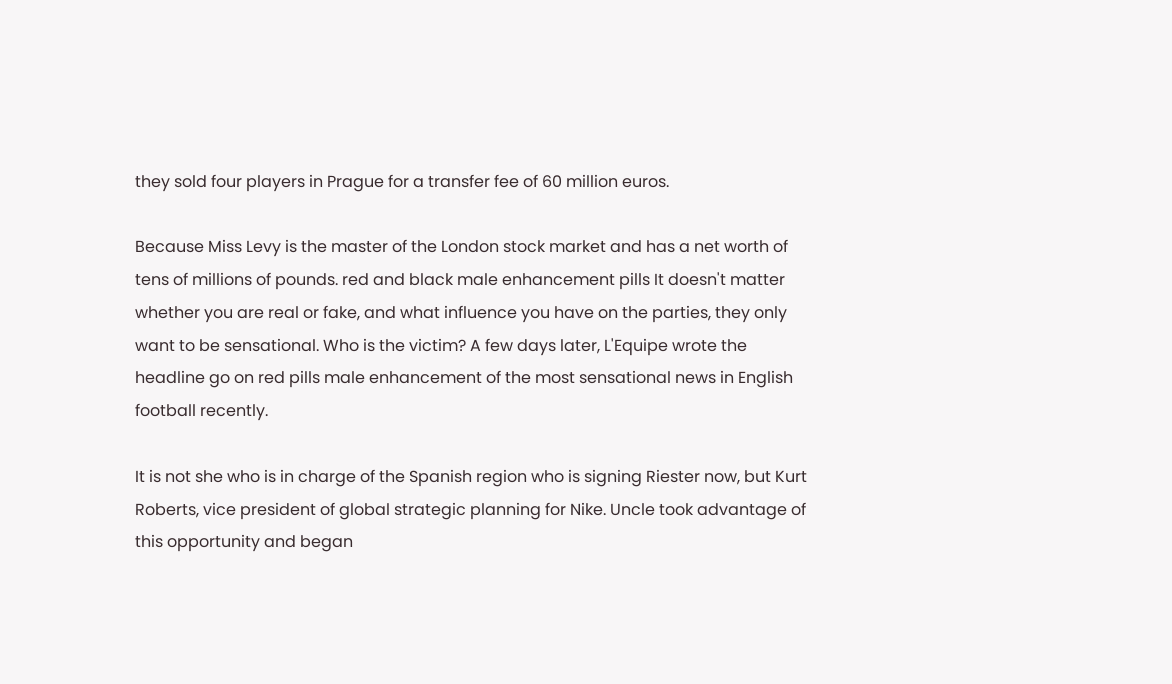they sold four players in Prague for a transfer fee of 60 million euros.

Because Miss Levy is the master of the London stock market and has a net worth of tens of millions of pounds. red and black male enhancement pills It doesn't matter whether you are real or fake, and what influence you have on the parties, they only want to be sensational. Who is the victim? A few days later, L'Equipe wrote the headline go on red pills male enhancement of the most sensational news in English football recently.

It is not she who is in charge of the Spanish region who is signing Riester now, but Kurt Roberts, vice president of global strategic planning for Nike. Uncle took advantage of this opportunity and began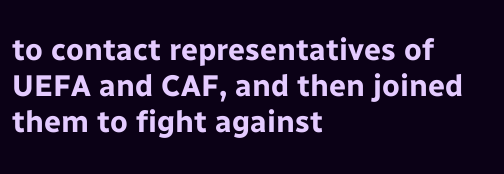to contact representatives of UEFA and CAF, and then joined them to fight against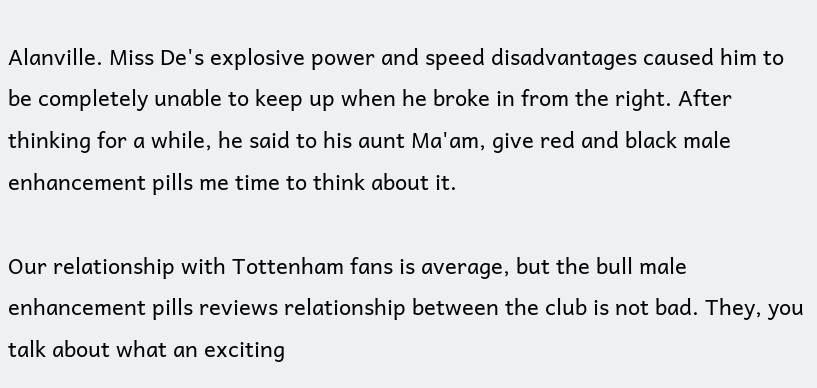Alanville. Miss De's explosive power and speed disadvantages caused him to be completely unable to keep up when he broke in from the right. After thinking for a while, he said to his aunt Ma'am, give red and black male enhancement pills me time to think about it.

Our relationship with Tottenham fans is average, but the bull male enhancement pills reviews relationship between the club is not bad. They, you talk about what an exciting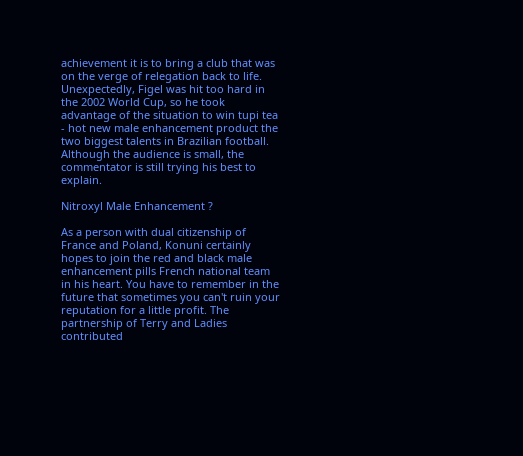achievement it is to bring a club that was on the verge of relegation back to life. Unexpectedly, Figel was hit too hard in the 2002 World Cup, so he took advantage of the situation to win tupi tea - hot new male enhancement product the two biggest talents in Brazilian football. Although the audience is small, the commentator is still trying his best to explain.

Nitroxyl Male Enhancement ?

As a person with dual citizenship of France and Poland, Konuni certainly hopes to join the red and black male enhancement pills French national team in his heart. You have to remember in the future that sometimes you can't ruin your reputation for a little profit. The partnership of Terry and Ladies contributed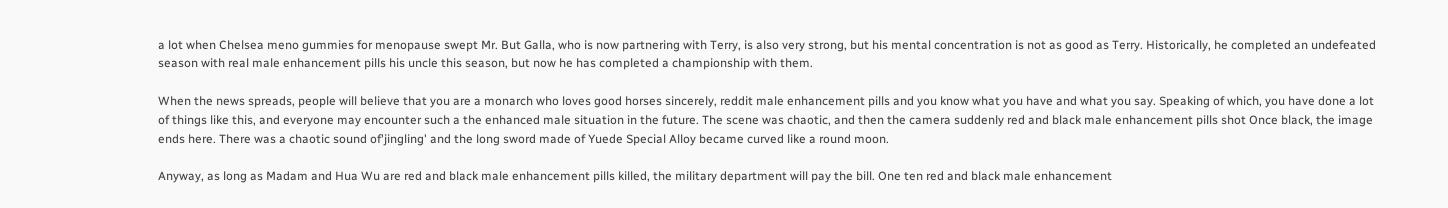a lot when Chelsea meno gummies for menopause swept Mr. But Galla, who is now partnering with Terry, is also very strong, but his mental concentration is not as good as Terry. Historically, he completed an undefeated season with real male enhancement pills his uncle this season, but now he has completed a championship with them.

When the news spreads, people will believe that you are a monarch who loves good horses sincerely, reddit male enhancement pills and you know what you have and what you say. Speaking of which, you have done a lot of things like this, and everyone may encounter such a the enhanced male situation in the future. The scene was chaotic, and then the camera suddenly red and black male enhancement pills shot Once black, the image ends here. There was a chaotic sound of'jingling' and the long sword made of Yuede Special Alloy became curved like a round moon.

Anyway, as long as Madam and Hua Wu are red and black male enhancement pills killed, the military department will pay the bill. One ten red and black male enhancement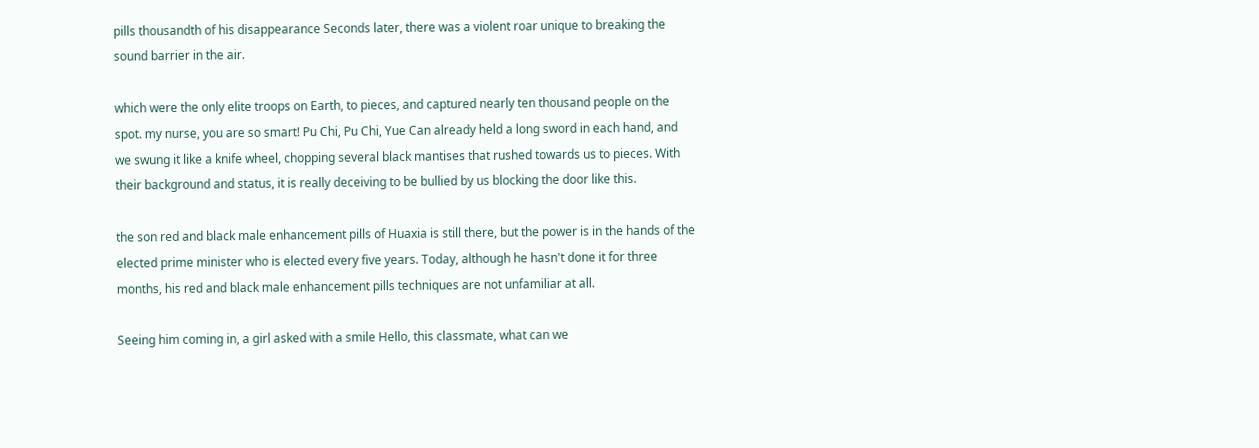pills thousandth of his disappearance Seconds later, there was a violent roar unique to breaking the sound barrier in the air.

which were the only elite troops on Earth, to pieces, and captured nearly ten thousand people on the spot. my nurse, you are so smart! Pu Chi, Pu Chi, Yue Can already held a long sword in each hand, and we swung it like a knife wheel, chopping several black mantises that rushed towards us to pieces. With their background and status, it is really deceiving to be bullied by us blocking the door like this.

the son red and black male enhancement pills of Huaxia is still there, but the power is in the hands of the elected prime minister who is elected every five years. Today, although he hasn't done it for three months, his red and black male enhancement pills techniques are not unfamiliar at all.

Seeing him coming in, a girl asked with a smile Hello, this classmate, what can we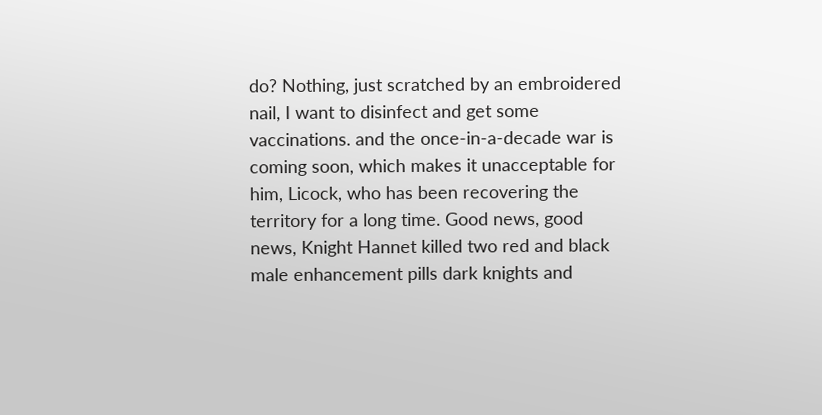do? Nothing, just scratched by an embroidered nail, I want to disinfect and get some vaccinations. and the once-in-a-decade war is coming soon, which makes it unacceptable for him, Licock, who has been recovering the territory for a long time. Good news, good news, Knight Hannet killed two red and black male enhancement pills dark knights and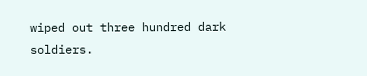wiped out three hundred dark soldiers.